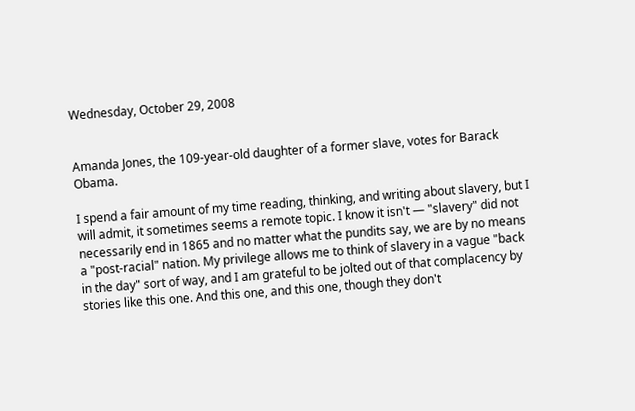Wednesday, October 29, 2008


Amanda Jones, the 109-year-old daughter of a former slave, votes for Barack Obama.

I spend a fair amount of my time reading, thinking, and writing about slavery, but I will admit, it sometimes seems a remote topic. I know it isn't — "slavery" did not necessarily end in 1865 and no matter what the pundits say, we are by no means a "post-racial" nation. My privilege allows me to think of slavery in a vague "back in the day" sort of way, and I am grateful to be jolted out of that complacency by stories like this one. And this one, and this one, though they don't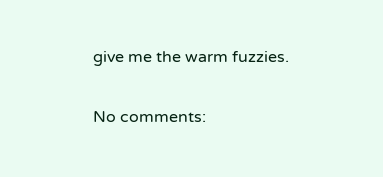give me the warm fuzzies.

No comments: